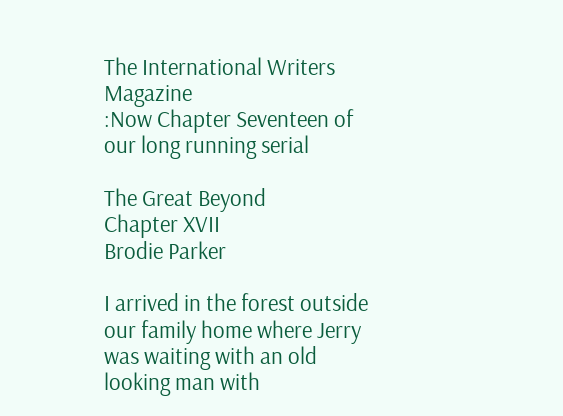The International Writers Magazine
:Now Chapter Seventeen of our long running serial

The Great Beyond
Chapter XVII
Brodie Parker

I arrived in the forest outside our family home where Jerry was waiting with an old looking man with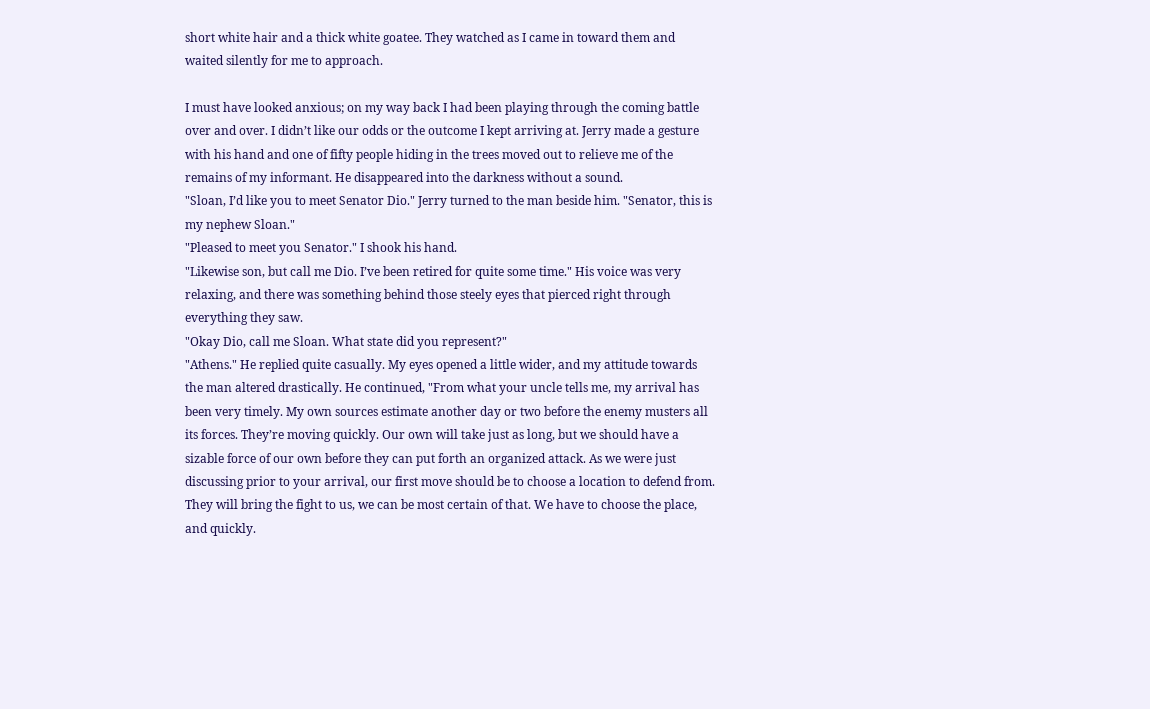short white hair and a thick white goatee. They watched as I came in toward them and waited silently for me to approach.

I must have looked anxious; on my way back I had been playing through the coming battle over and over. I didn’t like our odds or the outcome I kept arriving at. Jerry made a gesture with his hand and one of fifty people hiding in the trees moved out to relieve me of the remains of my informant. He disappeared into the darkness without a sound.
"Sloan, I’d like you to meet Senator Dio." Jerry turned to the man beside him. "Senator, this is my nephew Sloan."
"Pleased to meet you Senator." I shook his hand.
"Likewise son, but call me Dio. I’ve been retired for quite some time." His voice was very relaxing, and there was something behind those steely eyes that pierced right through everything they saw.
"Okay Dio, call me Sloan. What state did you represent?"
"Athens." He replied quite casually. My eyes opened a little wider, and my attitude towards the man altered drastically. He continued, "From what your uncle tells me, my arrival has been very timely. My own sources estimate another day or two before the enemy musters all its forces. They’re moving quickly. Our own will take just as long, but we should have a sizable force of our own before they can put forth an organized attack. As we were just discussing prior to your arrival, our first move should be to choose a location to defend from. They will bring the fight to us, we can be most certain of that. We have to choose the place, and quickly.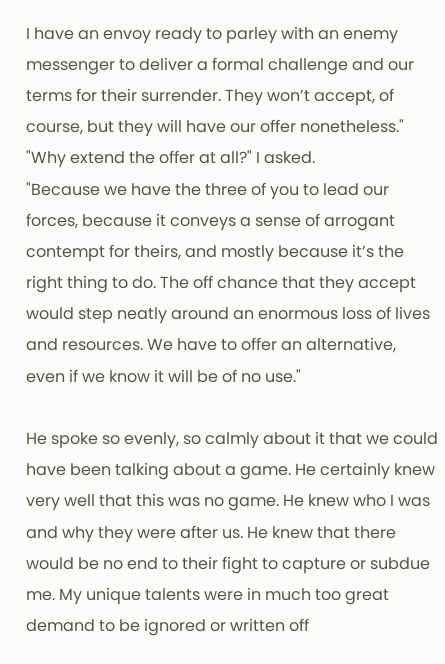I have an envoy ready to parley with an enemy messenger to deliver a formal challenge and our terms for their surrender. They won’t accept, of course, but they will have our offer nonetheless."
"Why extend the offer at all?" I asked.
"Because we have the three of you to lead our forces, because it conveys a sense of arrogant contempt for theirs, and mostly because it’s the right thing to do. The off chance that they accept would step neatly around an enormous loss of lives and resources. We have to offer an alternative, even if we know it will be of no use."

He spoke so evenly, so calmly about it that we could have been talking about a game. He certainly knew very well that this was no game. He knew who I was and why they were after us. He knew that there would be no end to their fight to capture or subdue me. My unique talents were in much too great demand to be ignored or written off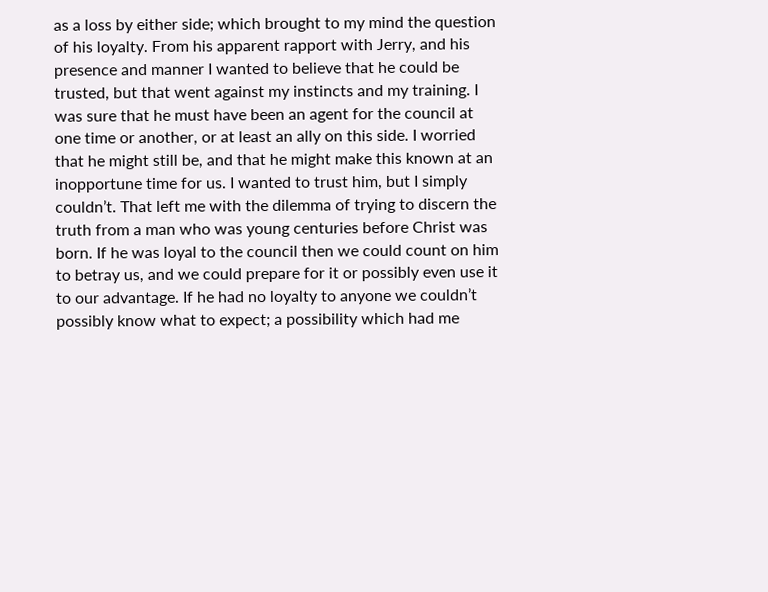as a loss by either side; which brought to my mind the question of his loyalty. From his apparent rapport with Jerry, and his presence and manner I wanted to believe that he could be trusted, but that went against my instincts and my training. I was sure that he must have been an agent for the council at one time or another, or at least an ally on this side. I worried that he might still be, and that he might make this known at an inopportune time for us. I wanted to trust him, but I simply couldn’t. That left me with the dilemma of trying to discern the truth from a man who was young centuries before Christ was born. If he was loyal to the council then we could count on him to betray us, and we could prepare for it or possibly even use it to our advantage. If he had no loyalty to anyone we couldn’t possibly know what to expect; a possibility which had me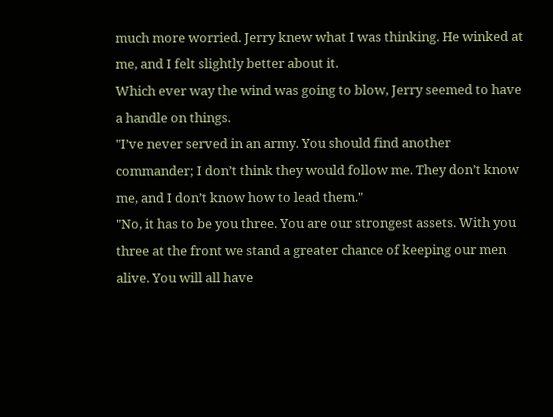much more worried. Jerry knew what I was thinking. He winked at me, and I felt slightly better about it.
Which ever way the wind was going to blow, Jerry seemed to have a handle on things.
"I’ve never served in an army. You should find another commander; I don’t think they would follow me. They don’t know me, and I don’t know how to lead them."
"No, it has to be you three. You are our strongest assets. With you three at the front we stand a greater chance of keeping our men alive. You will all have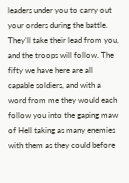leaders under you to carry out your orders during the battle. They’ll take their lead from you, and the troops will follow. The fifty we have here are all capable soldiers, and with a word from me they would each follow you into the gaping maw of Hell taking as many enemies with them as they could before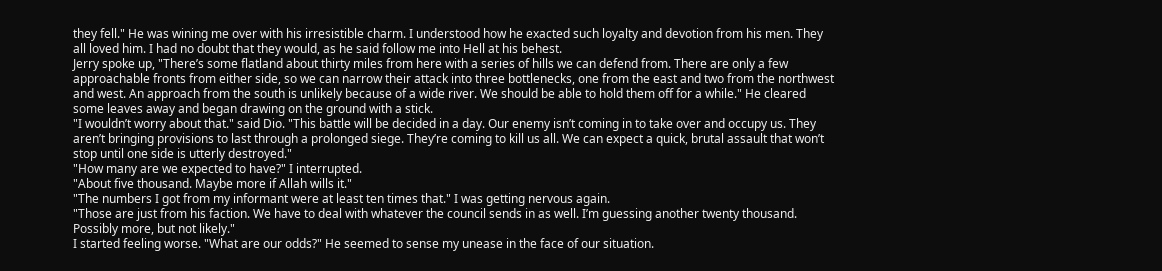they fell." He was wining me over with his irresistible charm. I understood how he exacted such loyalty and devotion from his men. They all loved him. I had no doubt that they would, as he said follow me into Hell at his behest.
Jerry spoke up, "There’s some flatland about thirty miles from here with a series of hills we can defend from. There are only a few approachable fronts from either side, so we can narrow their attack into three bottlenecks, one from the east and two from the northwest and west. An approach from the south is unlikely because of a wide river. We should be able to hold them off for a while." He cleared some leaves away and began drawing on the ground with a stick.
"I wouldn’t worry about that." said Dio. "This battle will be decided in a day. Our enemy isn’t coming in to take over and occupy us. They aren’t bringing provisions to last through a prolonged siege. They’re coming to kill us all. We can expect a quick, brutal assault that won’t stop until one side is utterly destroyed."
"How many are we expected to have?" I interrupted.
"About five thousand. Maybe more if Allah wills it."
"The numbers I got from my informant were at least ten times that." I was getting nervous again.
"Those are just from his faction. We have to deal with whatever the council sends in as well. I’m guessing another twenty thousand. Possibly more, but not likely."
I started feeling worse. "What are our odds?" He seemed to sense my unease in the face of our situation.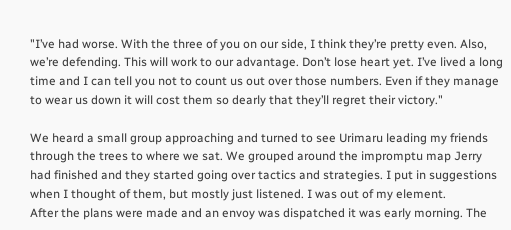"I’ve had worse. With the three of you on our side, I think they’re pretty even. Also, we’re defending. This will work to our advantage. Don’t lose heart yet. I’ve lived a long time and I can tell you not to count us out over those numbers. Even if they manage to wear us down it will cost them so dearly that they’ll regret their victory."

We heard a small group approaching and turned to see Urimaru leading my friends through the trees to where we sat. We grouped around the impromptu map Jerry had finished and they started going over tactics and strategies. I put in suggestions when I thought of them, but mostly just listened. I was out of my element.
After the plans were made and an envoy was dispatched it was early morning. The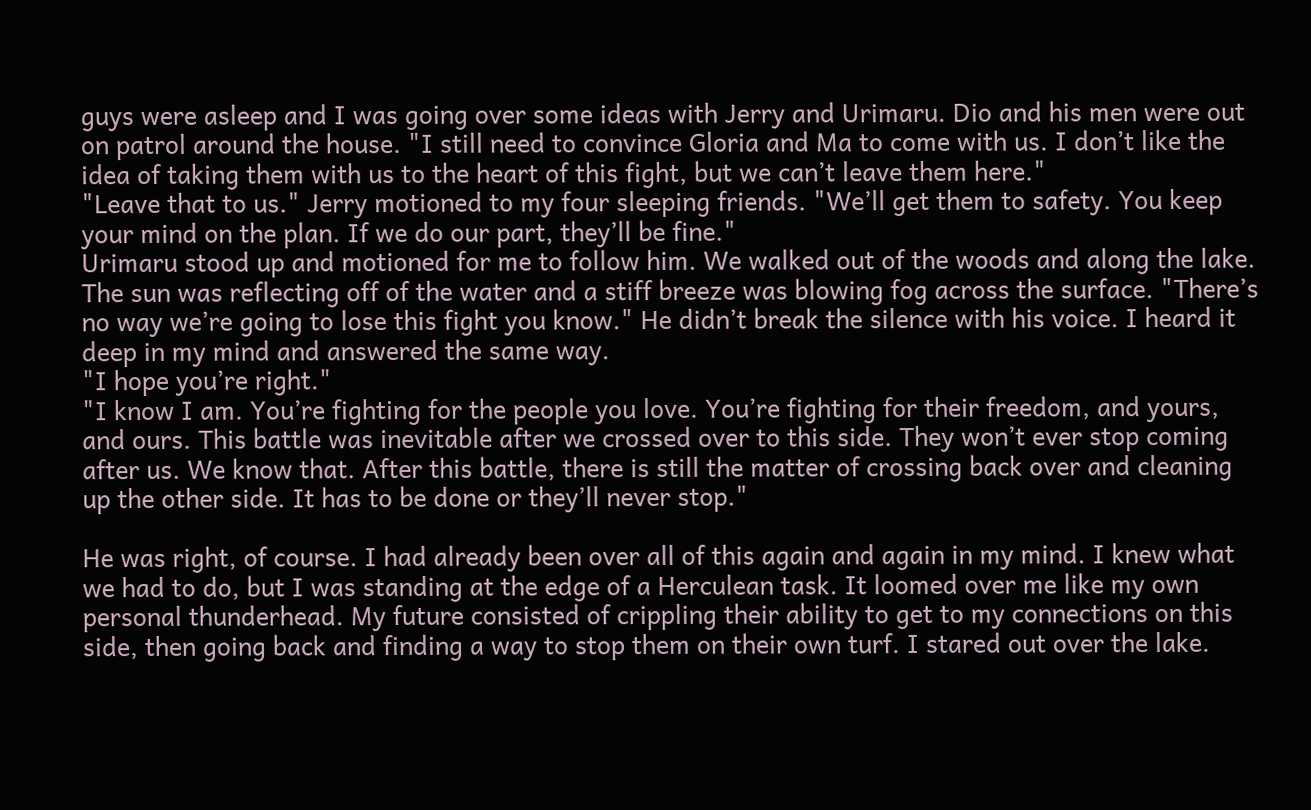guys were asleep and I was going over some ideas with Jerry and Urimaru. Dio and his men were out on patrol around the house. "I still need to convince Gloria and Ma to come with us. I don’t like the idea of taking them with us to the heart of this fight, but we can’t leave them here."
"Leave that to us." Jerry motioned to my four sleeping friends. "We’ll get them to safety. You keep your mind on the plan. If we do our part, they’ll be fine."
Urimaru stood up and motioned for me to follow him. We walked out of the woods and along the lake. The sun was reflecting off of the water and a stiff breeze was blowing fog across the surface. "There’s no way we’re going to lose this fight you know." He didn’t break the silence with his voice. I heard it deep in my mind and answered the same way.
"I hope you’re right."
"I know I am. You’re fighting for the people you love. You’re fighting for their freedom, and yours, and ours. This battle was inevitable after we crossed over to this side. They won’t ever stop coming after us. We know that. After this battle, there is still the matter of crossing back over and cleaning up the other side. It has to be done or they’ll never stop."

He was right, of course. I had already been over all of this again and again in my mind. I knew what we had to do, but I was standing at the edge of a Herculean task. It loomed over me like my own personal thunderhead. My future consisted of crippling their ability to get to my connections on this side, then going back and finding a way to stop them on their own turf. I stared out over the lake.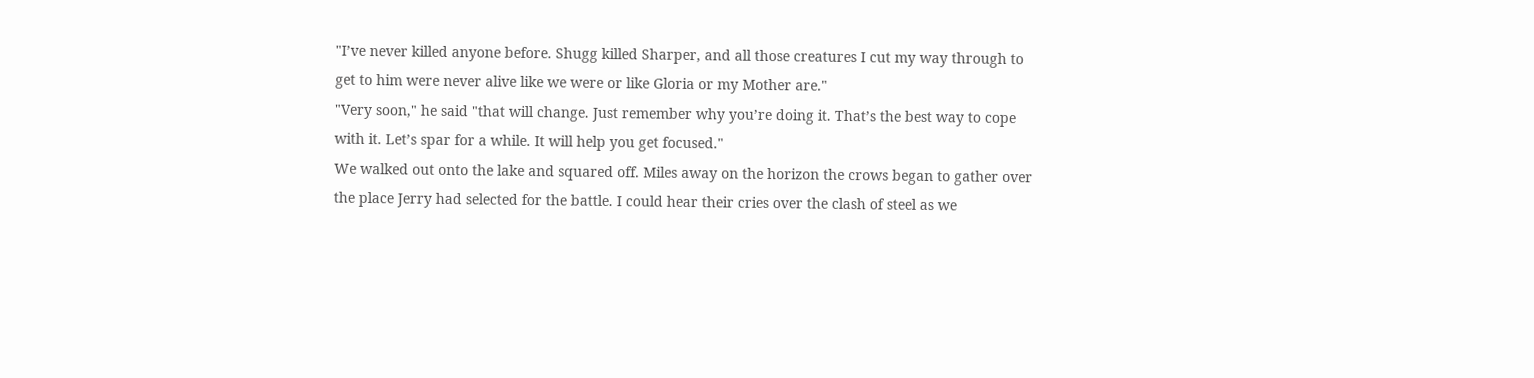"I’ve never killed anyone before. Shugg killed Sharper, and all those creatures I cut my way through to get to him were never alive like we were or like Gloria or my Mother are."
"Very soon," he said "that will change. Just remember why you’re doing it. That’s the best way to cope with it. Let’s spar for a while. It will help you get focused."
We walked out onto the lake and squared off. Miles away on the horizon the crows began to gather over the place Jerry had selected for the battle. I could hear their cries over the clash of steel as we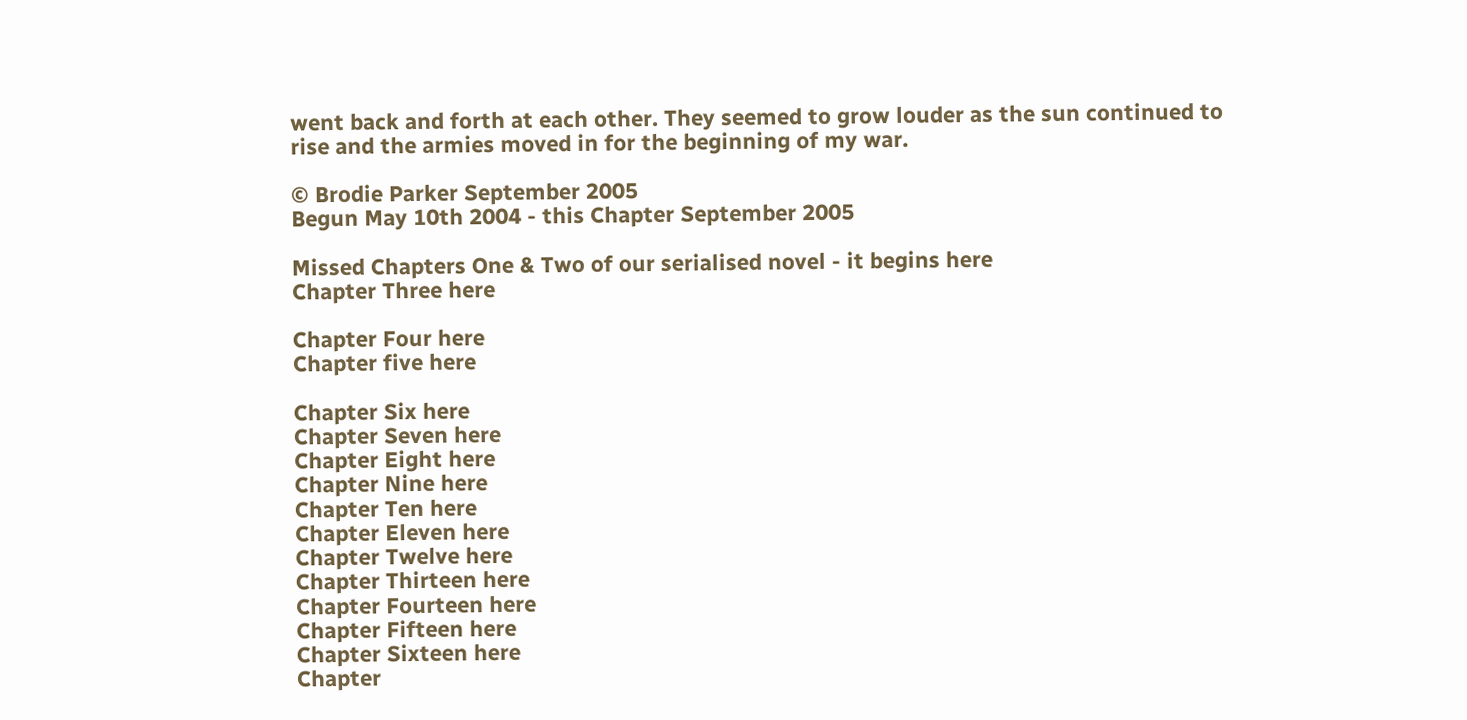went back and forth at each other. They seemed to grow louder as the sun continued to rise and the armies moved in for the beginning of my war.

© Brodie Parker September 2005
Begun May 10th 2004 - this Chapter September 2005

Missed Chapters One & Two of our serialised novel - it begins here
Chapter Three here

Chapter Four here
Chapter five here

Chapter Six here
Chapter Seven here
Chapter Eight here
Chapter Nine here
Chapter Ten here
Chapter Eleven here
Chapter Twelve here
Chapter Thirteen here
Chapter Fourteen here
Chapter Fifteen here
Chapter Sixteen here
Chapter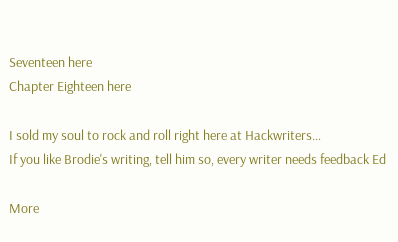Seventeen here
Chapter Eighteen here

I sold my soul to rock and roll right here at Hackwriters…
If you like Brodie's writing, tell him so, every writer needs feedback Ed

More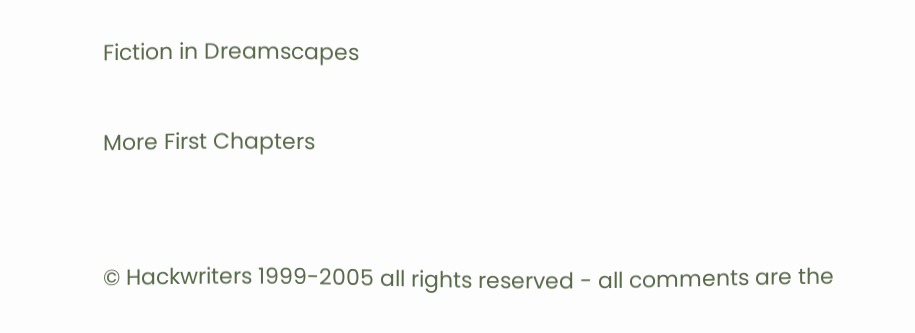Fiction in Dreamscapes

More First Chapters


© Hackwriters 1999-2005 all rights reserved - all comments are the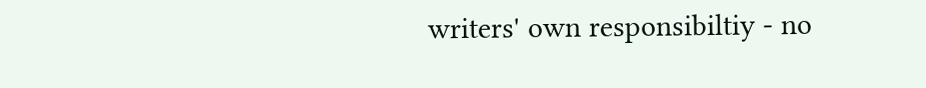writers' own responsibiltiy - no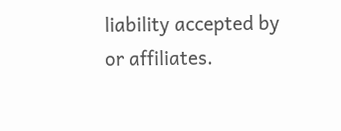liability accepted by or affiliates.